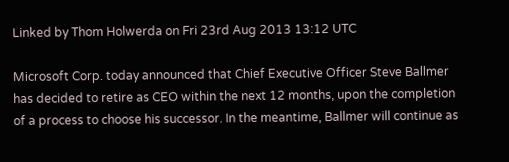Linked by Thom Holwerda on Fri 23rd Aug 2013 13:12 UTC

Microsoft Corp. today announced that Chief Executive Officer Steve Ballmer has decided to retire as CEO within the next 12 months, upon the completion of a process to choose his successor. In the meantime, Ballmer will continue as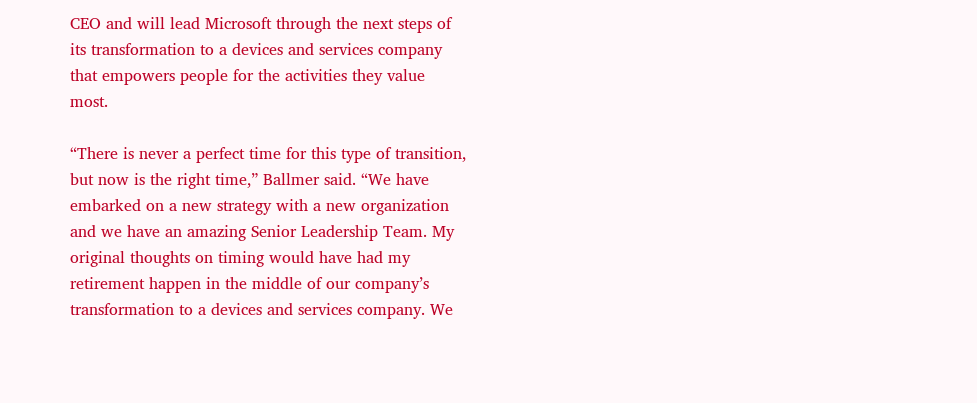CEO and will lead Microsoft through the next steps of its transformation to a devices and services company that empowers people for the activities they value most.

“There is never a perfect time for this type of transition, but now is the right time,” Ballmer said. “We have embarked on a new strategy with a new organization and we have an amazing Senior Leadership Team. My original thoughts on timing would have had my retirement happen in the middle of our company’s transformation to a devices and services company. We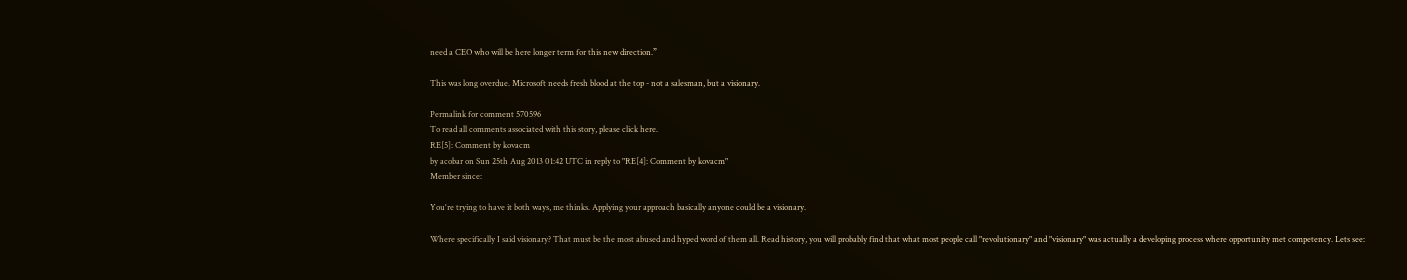need a CEO who will be here longer term for this new direction.”

This was long overdue. Microsoft needs fresh blood at the top - not a salesman, but a visionary.

Permalink for comment 570596
To read all comments associated with this story, please click here.
RE[5]: Comment by kovacm
by acobar on Sun 25th Aug 2013 01:42 UTC in reply to "RE[4]: Comment by kovacm"
Member since:

You're trying to have it both ways, me thinks. Applying your approach basically anyone could be a visionary.

Where specifically I said visionary? That must be the most abused and hyped word of them all. Read history, you will probably find that what most people call "revolutionary" and "visionary" was actually a developing process where opportunity met competency. Lets see: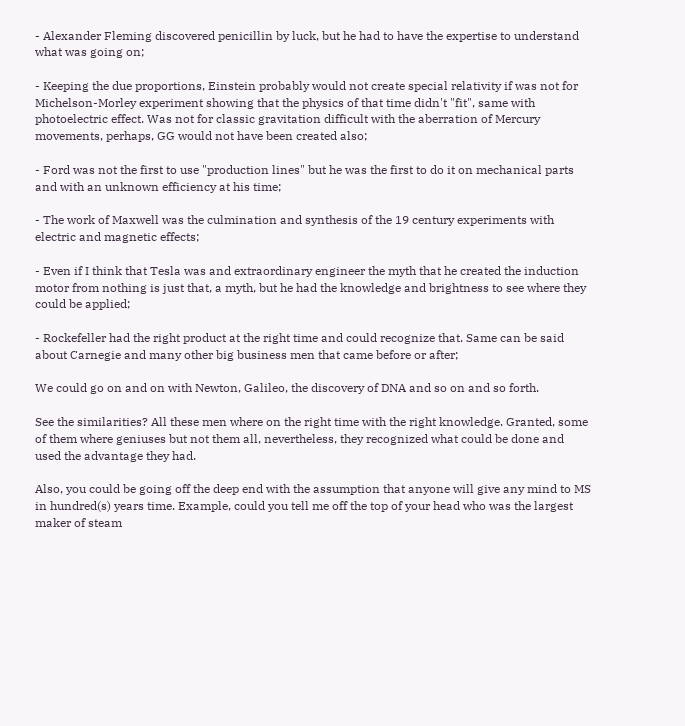- Alexander Fleming discovered penicillin by luck, but he had to have the expertise to understand what was going on;

- Keeping the due proportions, Einstein probably would not create special relativity if was not for Michelson-Morley experiment showing that the physics of that time didn't "fit", same with photoelectric effect. Was not for classic gravitation difficult with the aberration of Mercury movements, perhaps, GG would not have been created also;

- Ford was not the first to use "production lines" but he was the first to do it on mechanical parts and with an unknown efficiency at his time;

- The work of Maxwell was the culmination and synthesis of the 19 century experiments with electric and magnetic effects;

- Even if I think that Tesla was and extraordinary engineer the myth that he created the induction motor from nothing is just that, a myth, but he had the knowledge and brightness to see where they could be applied;

- Rockefeller had the right product at the right time and could recognize that. Same can be said about Carnegie and many other big business men that came before or after;

We could go on and on with Newton, Galileo, the discovery of DNA and so on and so forth.

See the similarities? All these men where on the right time with the right knowledge. Granted, some of them where geniuses but not them all, nevertheless, they recognized what could be done and used the advantage they had.

Also, you could be going off the deep end with the assumption that anyone will give any mind to MS in hundred(s) years time. Example, could you tell me off the top of your head who was the largest maker of steam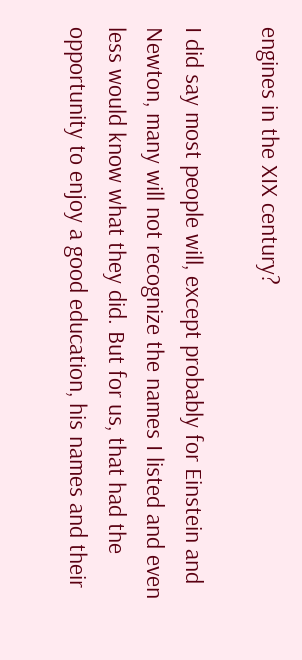engines in the XIX century?

I did say most people will, except probably for Einstein and Newton, many will not recognize the names I listed and even less would know what they did. But for us, that had the opportunity to enjoy a good education, his names and their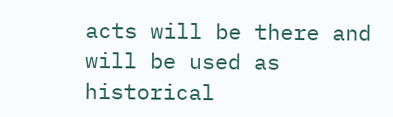acts will be there and will be used as historical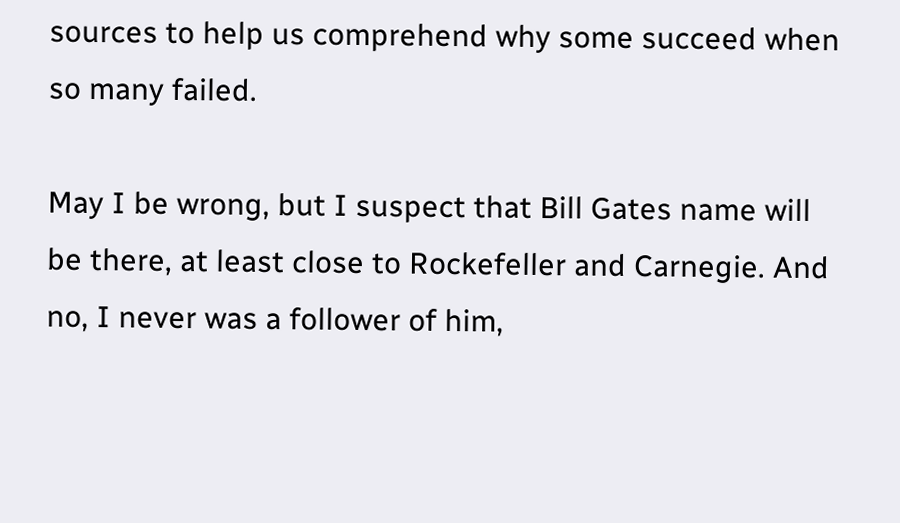sources to help us comprehend why some succeed when so many failed.

May I be wrong, but I suspect that Bill Gates name will be there, at least close to Rockefeller and Carnegie. And no, I never was a follower of him,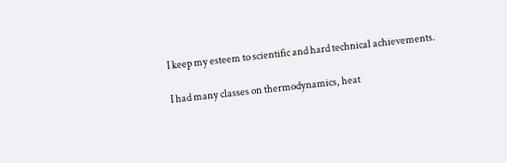I keep my esteem to scientific and hard technical achievements.

I had many classes on thermodynamics, heat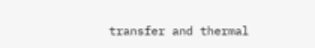transfer and thermal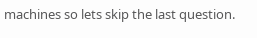machines so lets skip the last question.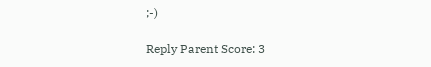;-)

Reply Parent Score: 3